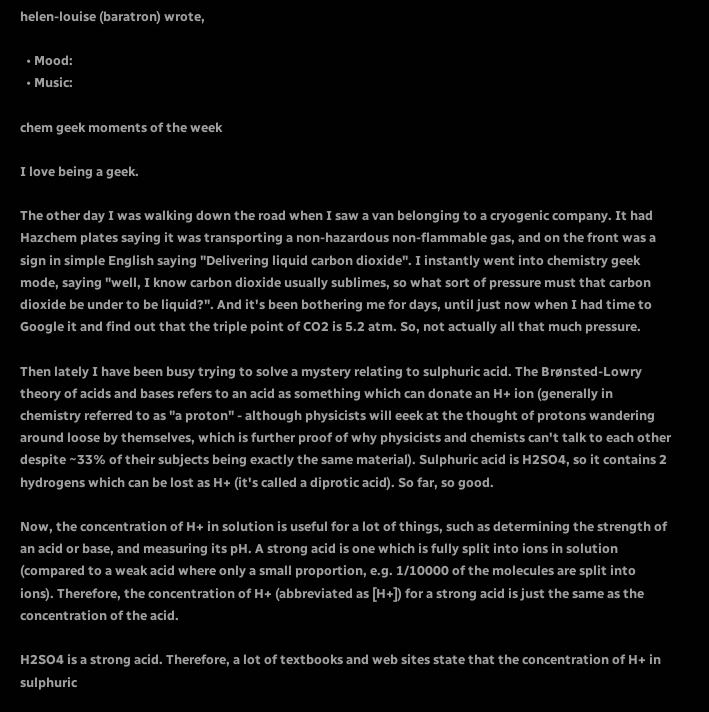helen-louise (baratron) wrote,

  • Mood:
  • Music:

chem geek moments of the week

I love being a geek.

The other day I was walking down the road when I saw a van belonging to a cryogenic company. It had Hazchem plates saying it was transporting a non-hazardous non-flammable gas, and on the front was a sign in simple English saying "Delivering liquid carbon dioxide". I instantly went into chemistry geek mode, saying "well, I know carbon dioxide usually sublimes, so what sort of pressure must that carbon dioxide be under to be liquid?". And it's been bothering me for days, until just now when I had time to Google it and find out that the triple point of CO2 is 5.2 atm. So, not actually all that much pressure.

Then lately I have been busy trying to solve a mystery relating to sulphuric acid. The Brønsted-Lowry theory of acids and bases refers to an acid as something which can donate an H+ ion (generally in chemistry referred to as "a proton" - although physicists will eeek at the thought of protons wandering around loose by themselves, which is further proof of why physicists and chemists can't talk to each other despite ~33% of their subjects being exactly the same material). Sulphuric acid is H2SO4, so it contains 2 hydrogens which can be lost as H+ (it's called a diprotic acid). So far, so good.

Now, the concentration of H+ in solution is useful for a lot of things, such as determining the strength of an acid or base, and measuring its pH. A strong acid is one which is fully split into ions in solution (compared to a weak acid where only a small proportion, e.g. 1/10000 of the molecules are split into ions). Therefore, the concentration of H+ (abbreviated as [H+]) for a strong acid is just the same as the concentration of the acid.

H2SO4 is a strong acid. Therefore, a lot of textbooks and web sites state that the concentration of H+ in sulphuric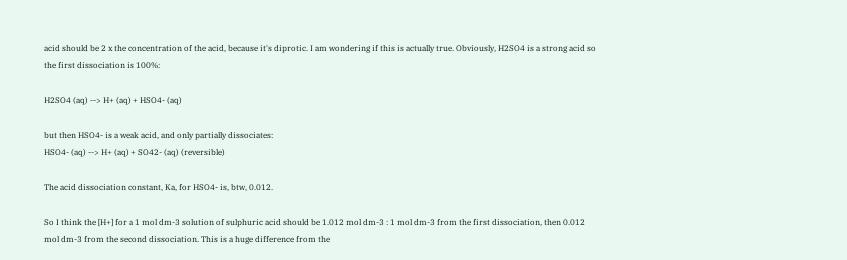acid should be 2 x the concentration of the acid, because it's diprotic. I am wondering if this is actually true. Obviously, H2SO4 is a strong acid so the first dissociation is 100%:

H2SO4 (aq) --> H+ (aq) + HSO4- (aq)

but then HSO4- is a weak acid, and only partially dissociates:
HSO4- (aq) --> H+ (aq) + SO42- (aq) (reversible)

The acid dissociation constant, Ka, for HSO4- is, btw, 0.012.

So I think the [H+] for a 1 mol dm-3 solution of sulphuric acid should be 1.012 mol dm-3 : 1 mol dm-3 from the first dissociation, then 0.012 mol dm-3 from the second dissociation. This is a huge difference from the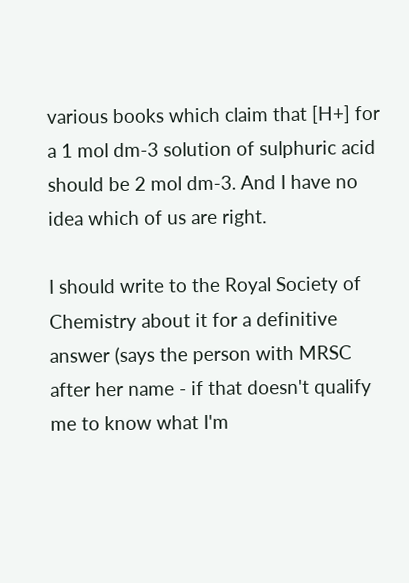various books which claim that [H+] for a 1 mol dm-3 solution of sulphuric acid should be 2 mol dm-3. And I have no idea which of us are right.

I should write to the Royal Society of Chemistry about it for a definitive answer (says the person with MRSC after her name - if that doesn't qualify me to know what I'm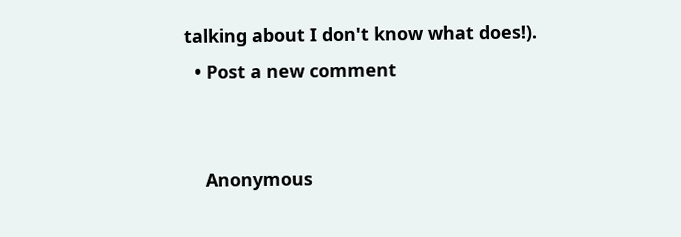talking about I don't know what does!).
  • Post a new comment


    Anonymous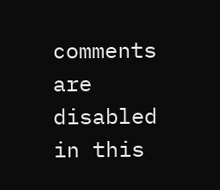comments are disabled in this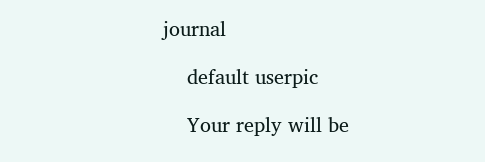journal

    default userpic

    Your reply will be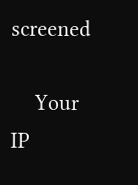screened

    Your IP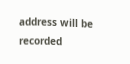address will be recorded